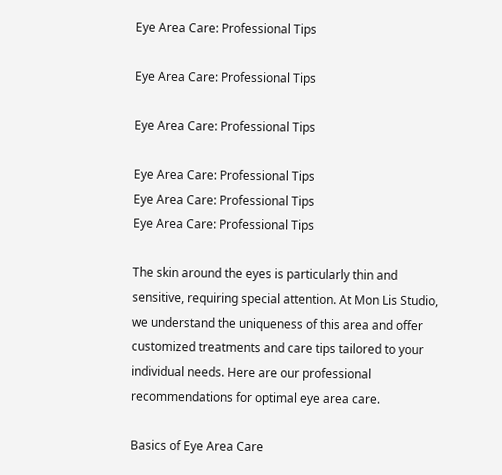Eye Area Care: Professional Tips

Eye Area Care: Professional Tips

Eye Area Care: Professional Tips

Eye Area Care: Professional Tips
Eye Area Care: Professional Tips
Eye Area Care: Professional Tips

The skin around the eyes is particularly thin and sensitive, requiring special attention. At Mon Lis Studio, we understand the uniqueness of this area and offer customized treatments and care tips tailored to your individual needs. Here are our professional recommendations for optimal eye area care.

Basics of Eye Area Care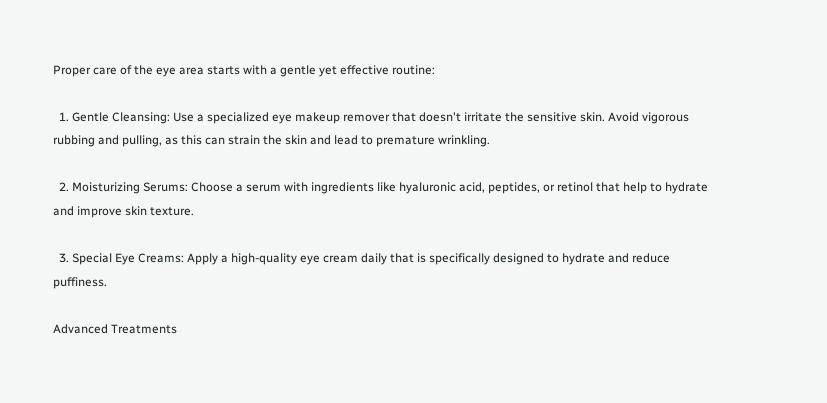Proper care of the eye area starts with a gentle yet effective routine:

  1. Gentle Cleansing: Use a specialized eye makeup remover that doesn't irritate the sensitive skin. Avoid vigorous rubbing and pulling, as this can strain the skin and lead to premature wrinkling.

  2. Moisturizing Serums: Choose a serum with ingredients like hyaluronic acid, peptides, or retinol that help to hydrate and improve skin texture.

  3. Special Eye Creams: Apply a high-quality eye cream daily that is specifically designed to hydrate and reduce puffiness.

Advanced Treatments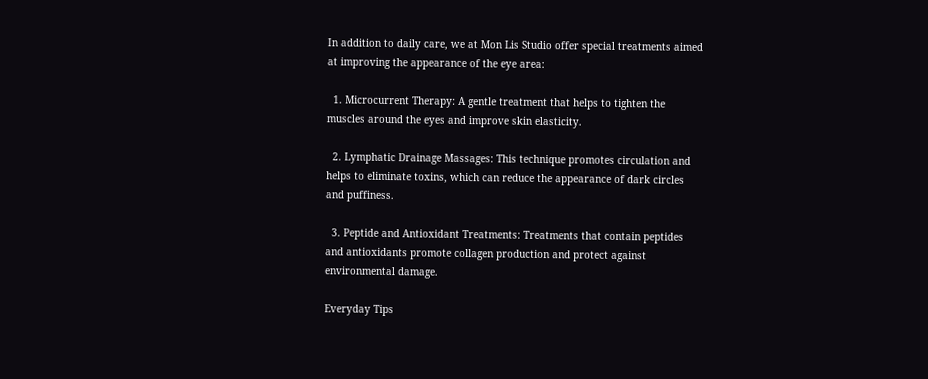In addition to daily care, we at Mon Lis Studio offer special treatments aimed at improving the appearance of the eye area:

  1. Microcurrent Therapy: A gentle treatment that helps to tighten the muscles around the eyes and improve skin elasticity.

  2. Lymphatic Drainage Massages: This technique promotes circulation and helps to eliminate toxins, which can reduce the appearance of dark circles and puffiness.

  3. Peptide and Antioxidant Treatments: Treatments that contain peptides and antioxidants promote collagen production and protect against environmental damage.

Everyday Tips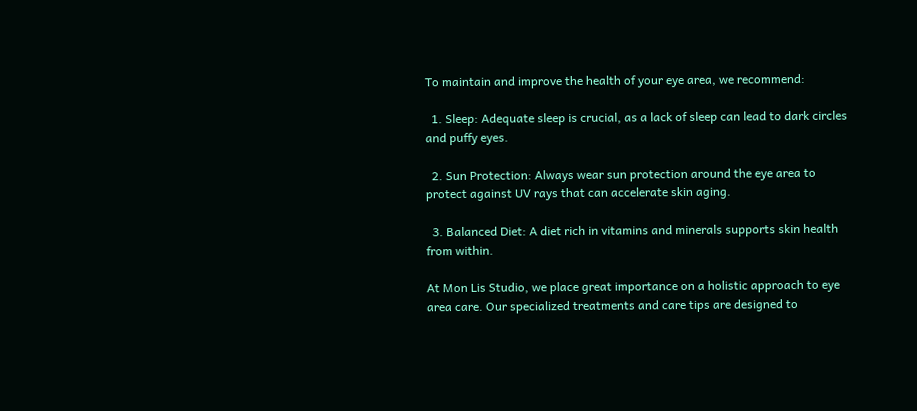To maintain and improve the health of your eye area, we recommend:

  1. Sleep: Adequate sleep is crucial, as a lack of sleep can lead to dark circles and puffy eyes.

  2. Sun Protection: Always wear sun protection around the eye area to protect against UV rays that can accelerate skin aging.

  3. Balanced Diet: A diet rich in vitamins and minerals supports skin health from within.

At Mon Lis Studio, we place great importance on a holistic approach to eye area care. Our specialized treatments and care tips are designed to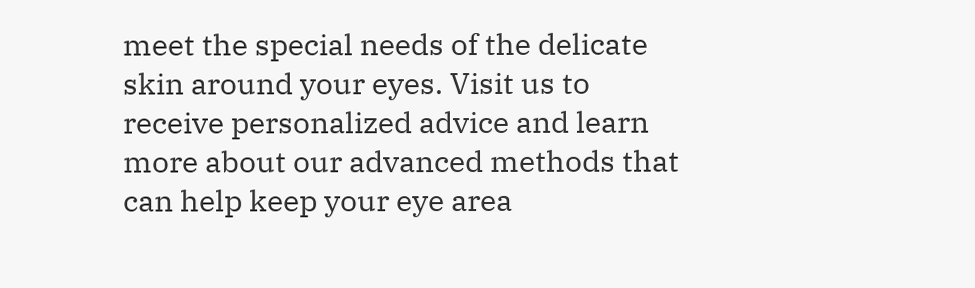meet the special needs of the delicate skin around your eyes. Visit us to receive personalized advice and learn more about our advanced methods that can help keep your eye area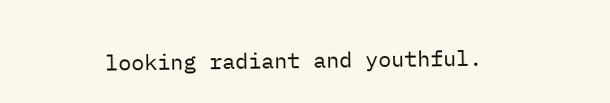looking radiant and youthful.